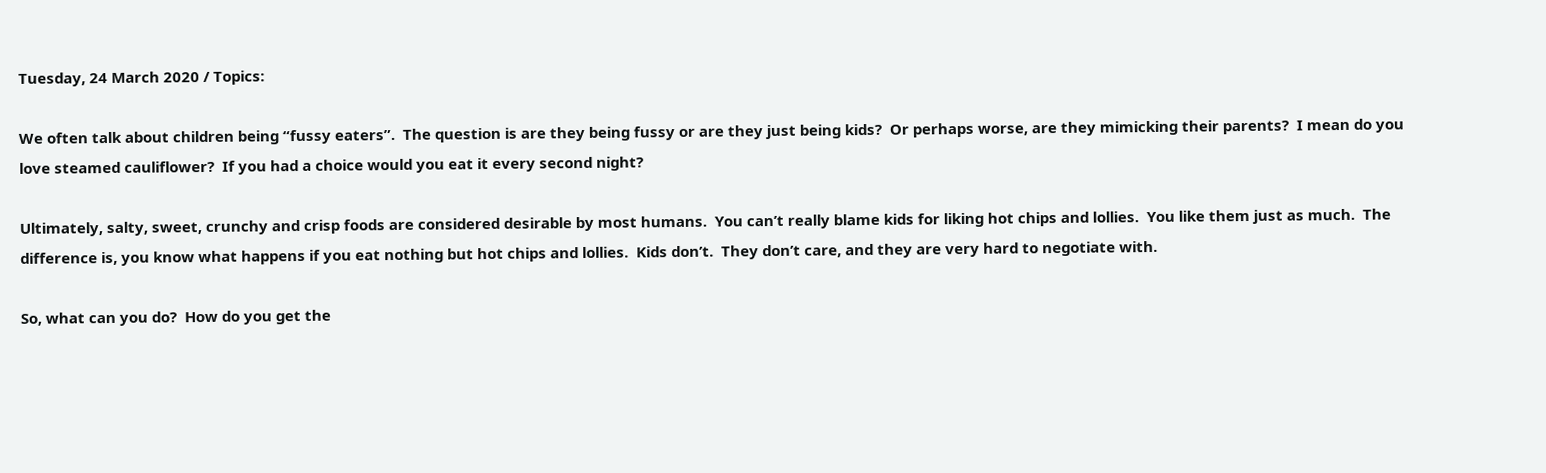Tuesday, 24 March 2020 / Topics:

We often talk about children being “fussy eaters”.  The question is are they being fussy or are they just being kids?  Or perhaps worse, are they mimicking their parents?  I mean do you love steamed cauliflower?  If you had a choice would you eat it every second night?

Ultimately, salty, sweet, crunchy and crisp foods are considered desirable by most humans.  You can’t really blame kids for liking hot chips and lollies.  You like them just as much.  The difference is, you know what happens if you eat nothing but hot chips and lollies.  Kids don’t.  They don’t care, and they are very hard to negotiate with.

So, what can you do?  How do you get the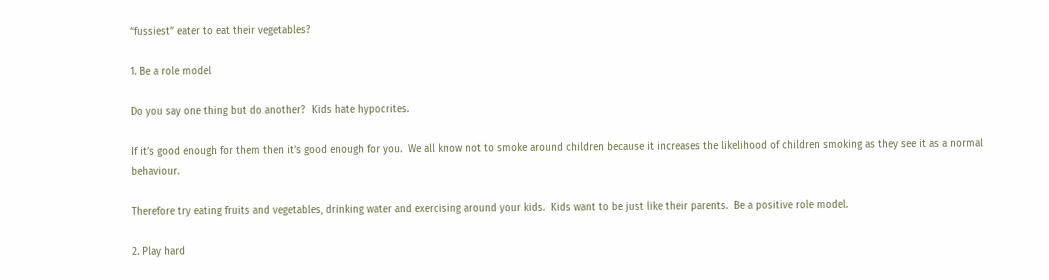“fussiest” eater to eat their vegetables?

1. Be a role model

Do you say one thing but do another?  Kids hate hypocrites.

If it’s good enough for them then it’s good enough for you.  We all know not to smoke around children because it increases the likelihood of children smoking as they see it as a normal behaviour.

Therefore try eating fruits and vegetables, drinking water and exercising around your kids.  Kids want to be just like their parents.  Be a positive role model.

2. Play hard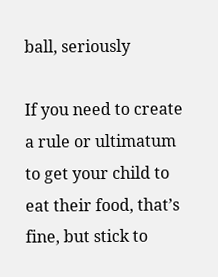ball, seriously

If you need to create a rule or ultimatum to get your child to eat their food, that’s fine, but stick to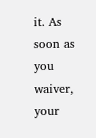it. As soon as you waiver, your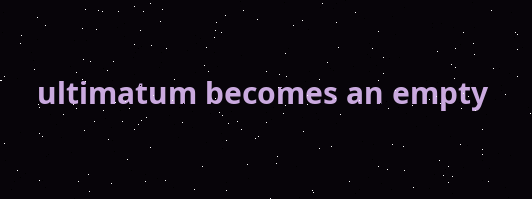ultimatum becomes an empty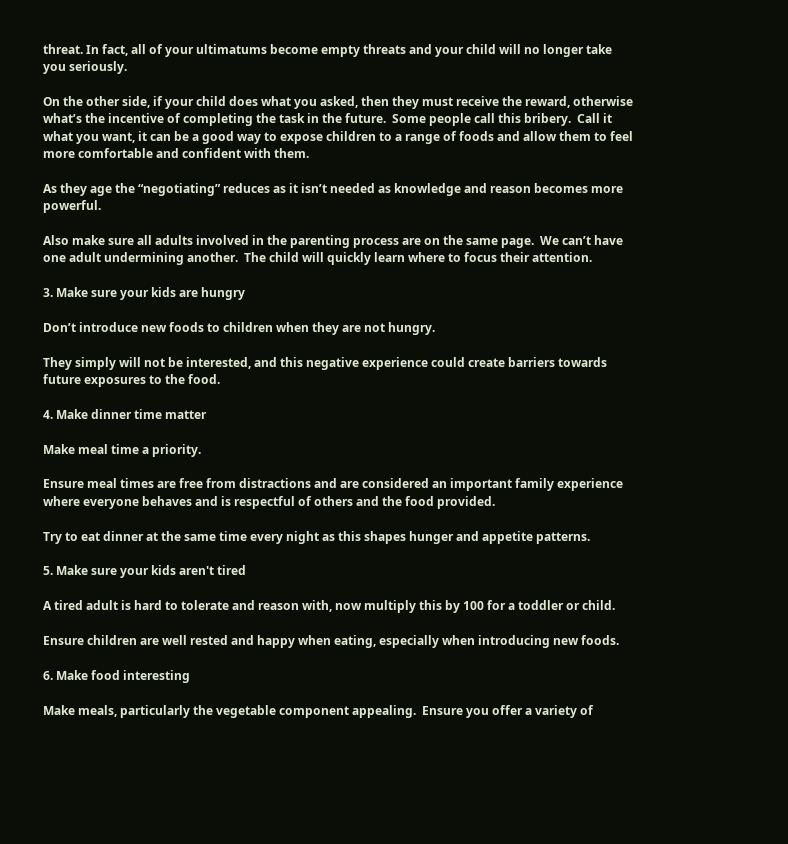threat. In fact, all of your ultimatums become empty threats and your child will no longer take you seriously.

On the other side, if your child does what you asked, then they must receive the reward, otherwise what’s the incentive of completing the task in the future.  Some people call this bribery.  Call it what you want, it can be a good way to expose children to a range of foods and allow them to feel more comfortable and confident with them.

As they age the “negotiating” reduces as it isn’t needed as knowledge and reason becomes more powerful.

Also make sure all adults involved in the parenting process are on the same page.  We can’t have one adult undermining another.  The child will quickly learn where to focus their attention.

3. Make sure your kids are hungry

Don’t introduce new foods to children when they are not hungry.

They simply will not be interested, and this negative experience could create barriers towards future exposures to the food.

4. Make dinner time matter

Make meal time a priority.

Ensure meal times are free from distractions and are considered an important family experience where everyone behaves and is respectful of others and the food provided.

Try to eat dinner at the same time every night as this shapes hunger and appetite patterns.

5. Make sure your kids aren't tired

A tired adult is hard to tolerate and reason with, now multiply this by 100 for a toddler or child.

Ensure children are well rested and happy when eating, especially when introducing new foods.

6. Make food interesting

Make meals, particularly the vegetable component appealing.  Ensure you offer a variety of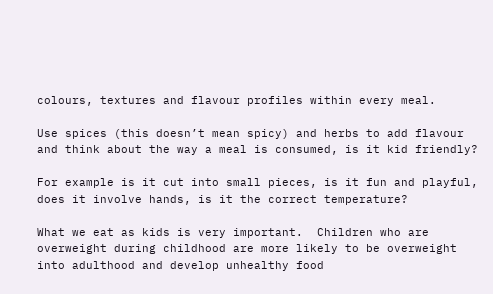colours, textures and flavour profiles within every meal.

Use spices (this doesn’t mean spicy) and herbs to add flavour and think about the way a meal is consumed, is it kid friendly?

For example is it cut into small pieces, is it fun and playful, does it involve hands, is it the correct temperature?

What we eat as kids is very important.  Children who are overweight during childhood are more likely to be overweight into adulthood and develop unhealthy food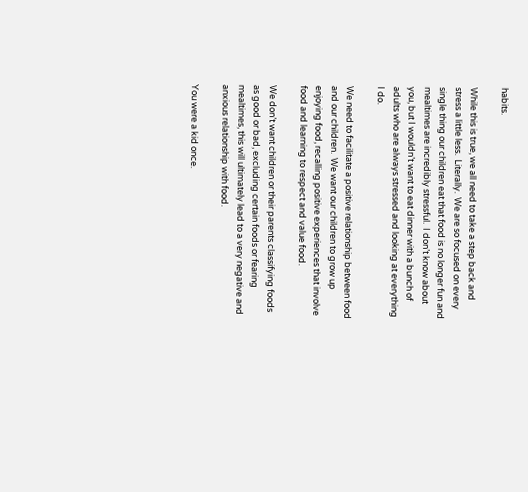habits.

While this is true, we all need to take a step back and stress a little less.  Literally.  We are so focused on every single thing our children eat that food is no longer fun and mealtimes are incredibly stressful.  I don’t know about you, but I wouldn’t want to eat dinner with a bunch of adults who are always stressed and looking at everything I do.

We need to facilitate a positive relationship between food and our children.  We want our children to grow up enjoying food, recalling positive experiences that involve food and learning to respect and value food.

We don’t want children or their parents classifying foods as good or bad, excluding certain foods or fearing mealtimes, this will ultimately lead to a very negative and anxious relationship with food.

You were a kid once.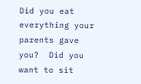Did you eat everything your parents gave you?  Did you want to sit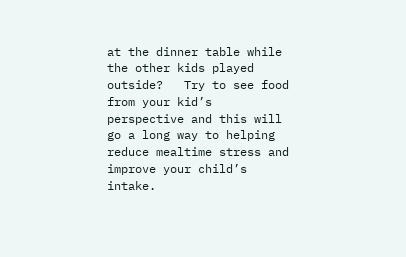at the dinner table while the other kids played outside?   Try to see food from your kid’s perspective and this will go a long way to helping reduce mealtime stress and improve your child’s intake.